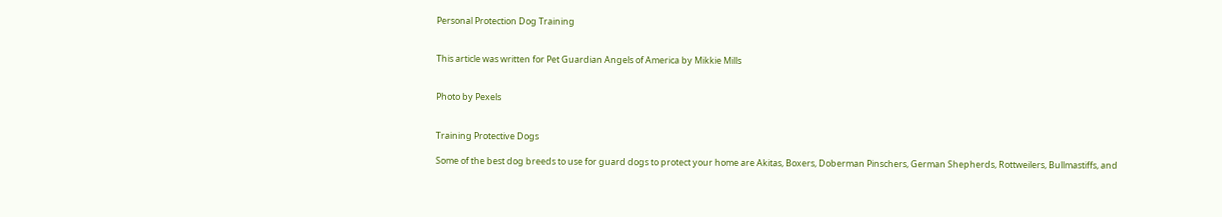Personal Protection Dog Training


This article was written for Pet Guardian Angels of America by Mikkie Mills


Photo by Pexels


Training Protective Dogs

Some of the best dog breeds to use for guard dogs to protect your home are Akitas, Boxers, Doberman Pinschers, German Shepherds, Rottweilers, Bullmastiffs, and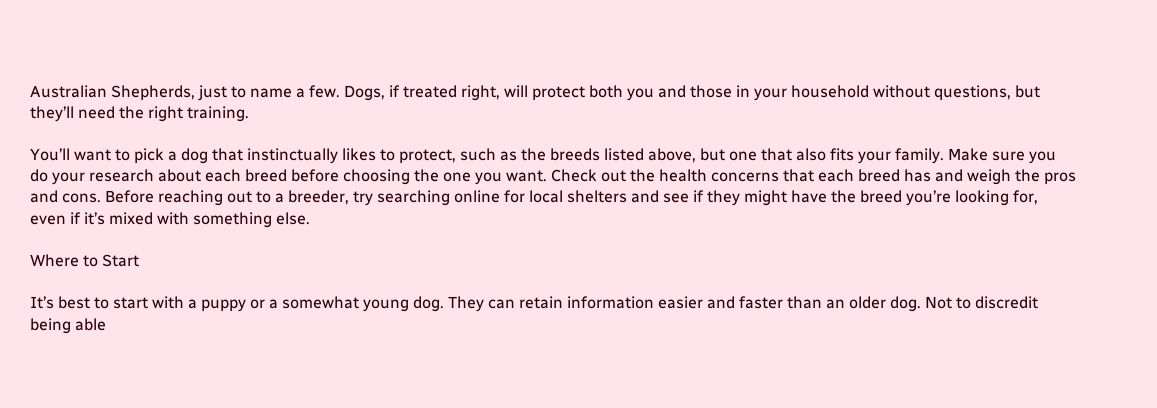Australian Shepherds, just to name a few. Dogs, if treated right, will protect both you and those in your household without questions, but they’ll need the right training.

You’ll want to pick a dog that instinctually likes to protect, such as the breeds listed above, but one that also fits your family. Make sure you do your research about each breed before choosing the one you want. Check out the health concerns that each breed has and weigh the pros and cons. Before reaching out to a breeder, try searching online for local shelters and see if they might have the breed you’re looking for, even if it’s mixed with something else.

Where to Start

It’s best to start with a puppy or a somewhat young dog. They can retain information easier and faster than an older dog. Not to discredit being able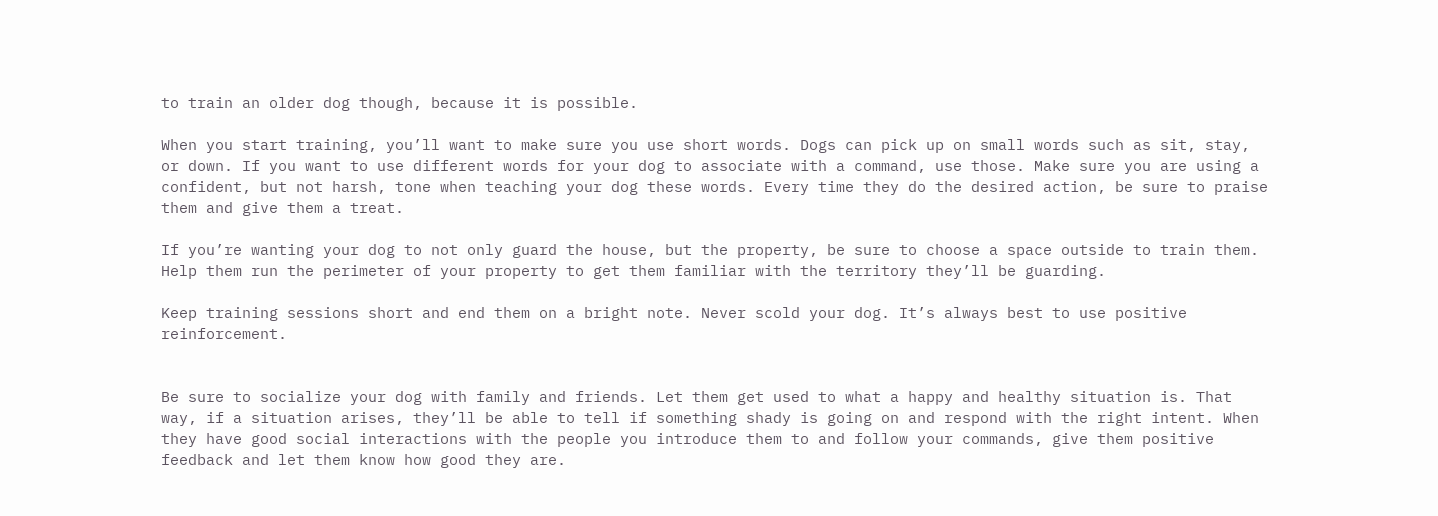to train an older dog though, because it is possible.

When you start training, you’ll want to make sure you use short words. Dogs can pick up on small words such as sit, stay, or down. If you want to use different words for your dog to associate with a command, use those. Make sure you are using a confident, but not harsh, tone when teaching your dog these words. Every time they do the desired action, be sure to praise them and give them a treat.

If you’re wanting your dog to not only guard the house, but the property, be sure to choose a space outside to train them. Help them run the perimeter of your property to get them familiar with the territory they’ll be guarding.

Keep training sessions short and end them on a bright note. Never scold your dog. It’s always best to use positive reinforcement.


Be sure to socialize your dog with family and friends. Let them get used to what a happy and healthy situation is. That way, if a situation arises, they’ll be able to tell if something shady is going on and respond with the right intent. When they have good social interactions with the people you introduce them to and follow your commands, give them positive feedback and let them know how good they are.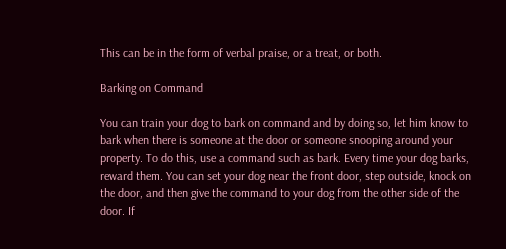This can be in the form of verbal praise, or a treat, or both.

Barking on Command

You can train your dog to bark on command and by doing so, let him know to bark when there is someone at the door or someone snooping around your property. To do this, use a command such as bark. Every time your dog barks, reward them. You can set your dog near the front door, step outside, knock on the door, and then give the command to your dog from the other side of the door. If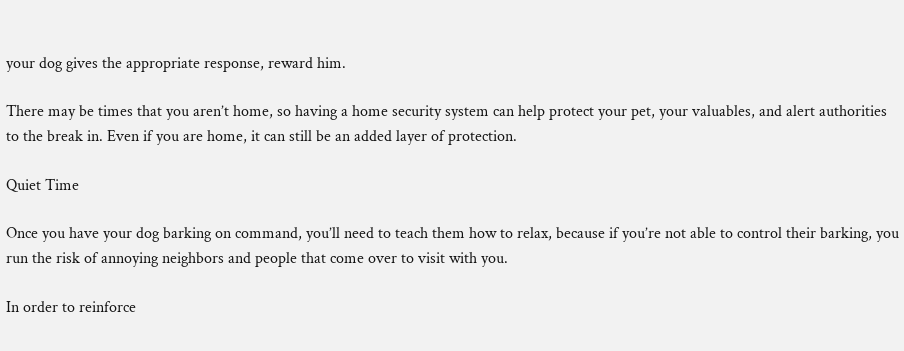your dog gives the appropriate response, reward him.

There may be times that you aren’t home, so having a home security system can help protect your pet, your valuables, and alert authorities to the break in. Even if you are home, it can still be an added layer of protection.

Quiet Time

Once you have your dog barking on command, you’ll need to teach them how to relax, because if you’re not able to control their barking, you run the risk of annoying neighbors and people that come over to visit with you.

In order to reinforce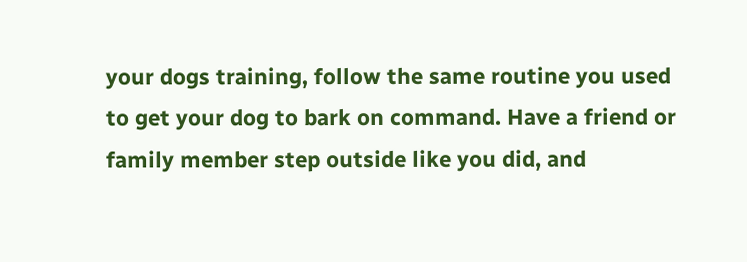your dogs training, follow the same routine you used to get your dog to bark on command. Have a friend or family member step outside like you did, and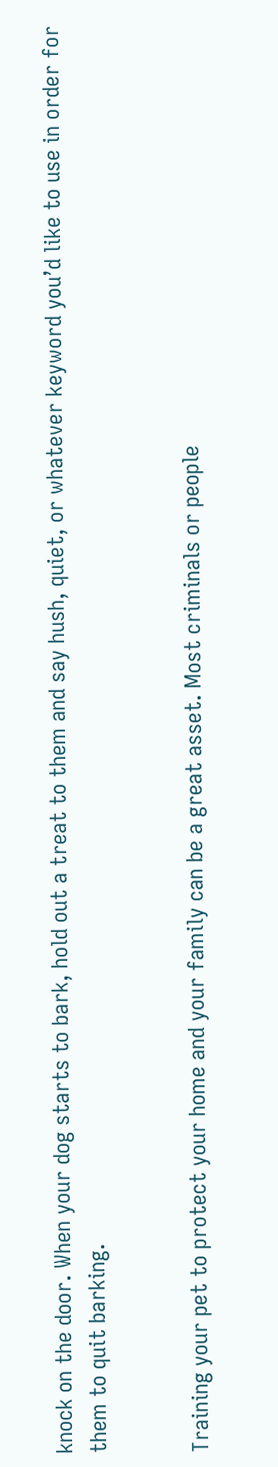knock on the door. When your dog starts to bark, hold out a treat to them and say hush, quiet, or whatever keyword you’d like to use in order for them to quit barking.


Training your pet to protect your home and your family can be a great asset. Most criminals or people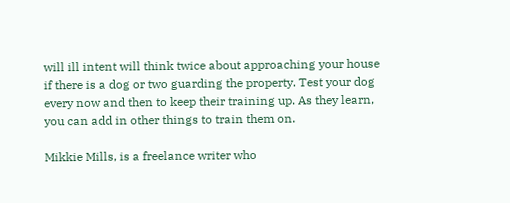will ill intent will think twice about approaching your house if there is a dog or two guarding the property. Test your dog every now and then to keep their training up. As they learn, you can add in other things to train them on.

Mikkie Mills, is a freelance writer who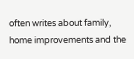often writes about family, home improvements and the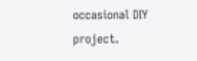occasional DIY project.